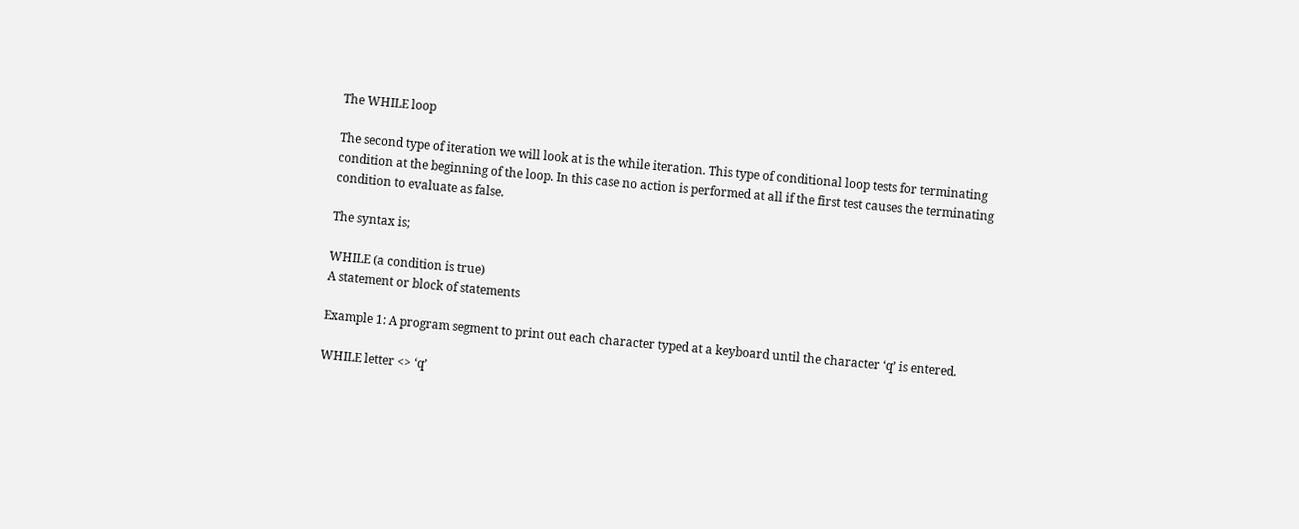The WHILE loop

The second type of iteration we will look at is the while iteration. This type of conditional loop tests for terminating condition at the beginning of the loop. In this case no action is performed at all if the first test causes the terminating condition to evaluate as false.

The syntax is;

WHILE (a condition is true)
A statement or block of statements

Example 1: A program segment to print out each character typed at a keyboard until the character ‘q’ is entered.

WHILE letter <> ‘q’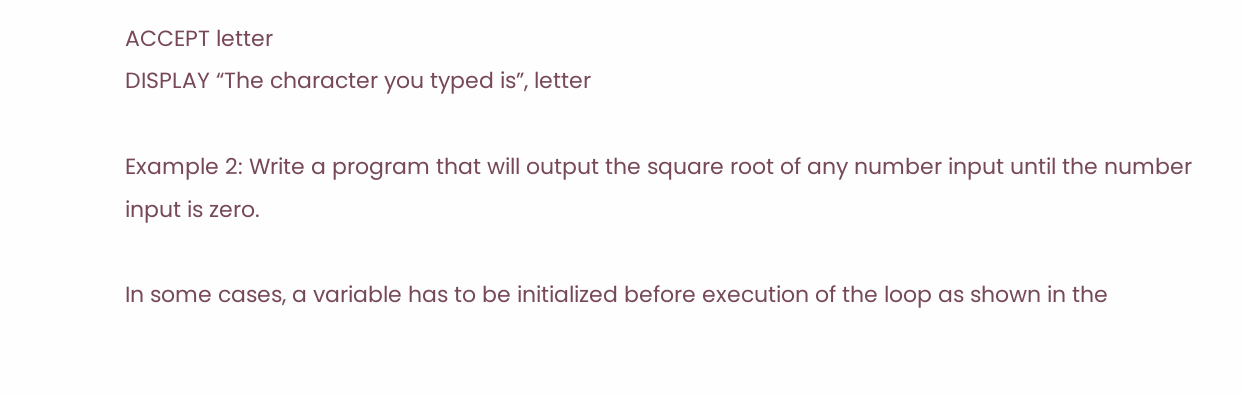ACCEPT letter
DISPLAY “The character you typed is”, letter

Example 2: Write a program that will output the square root of any number input until the number input is zero.

In some cases, a variable has to be initialized before execution of the loop as shown in the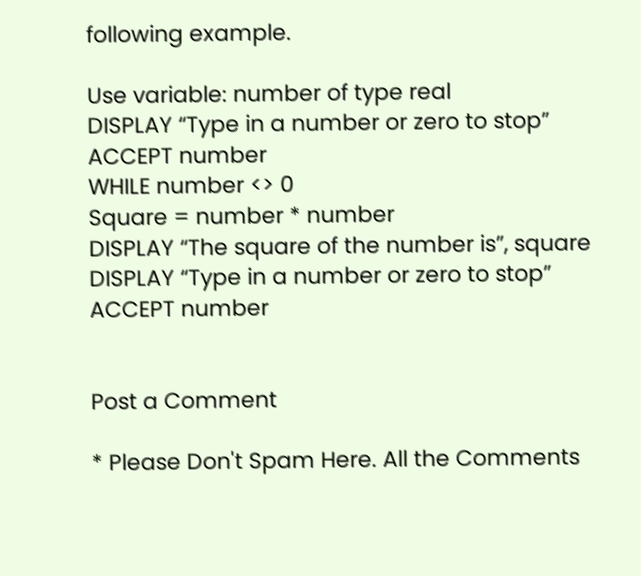following example.

Use variable: number of type real
DISPLAY “Type in a number or zero to stop”
ACCEPT number
WHILE number <> 0
Square = number * number
DISPLAY “The square of the number is”, square
DISPLAY “Type in a number or zero to stop”
ACCEPT number


Post a Comment

* Please Don't Spam Here. All the Comments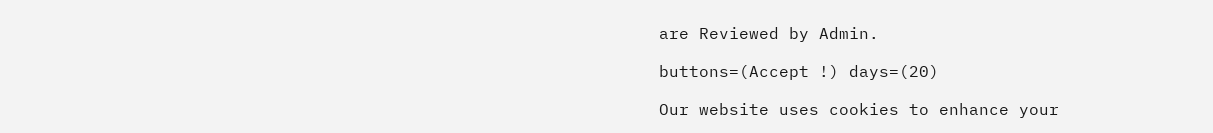are Reviewed by Admin.

buttons=(Accept !) days=(20)

Our website uses cookies to enhance your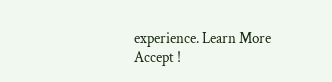experience. Learn More
Accept !